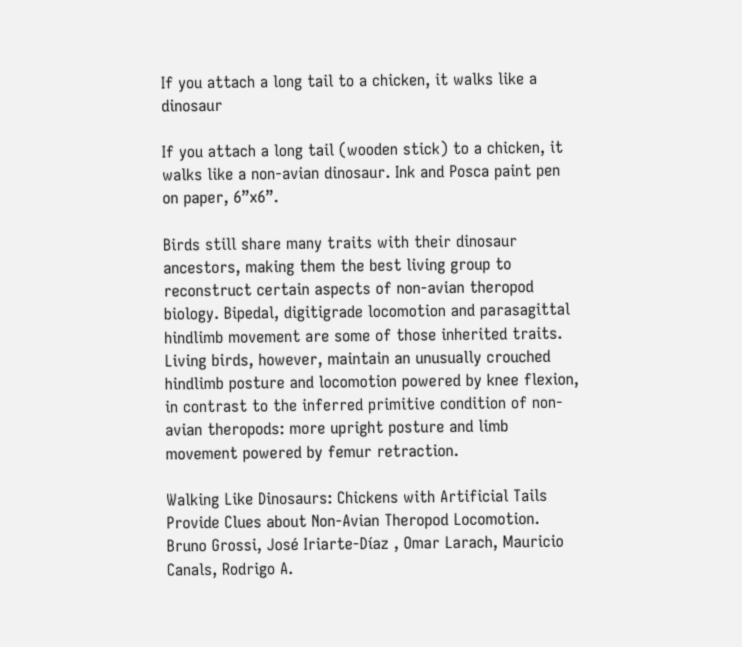If you attach a long tail to a chicken, it walks like a dinosaur

If you attach a long tail (wooden stick) to a chicken, it walks like a non-avian dinosaur. Ink and Posca paint pen on paper, 6”x6”.

Birds still share many traits with their dinosaur ancestors, making them the best living group to reconstruct certain aspects of non-avian theropod biology. Bipedal, digitigrade locomotion and parasagittal hindlimb movement are some of those inherited traits. Living birds, however, maintain an unusually crouched hindlimb posture and locomotion powered by knee flexion, in contrast to the inferred primitive condition of non-avian theropods: more upright posture and limb movement powered by femur retraction.

Walking Like Dinosaurs: Chickens with Artificial Tails Provide Clues about Non-Avian Theropod Locomotion. Bruno Grossi, José Iriarte-Díaz , Omar Larach, Mauricio Canals, Rodrigo A.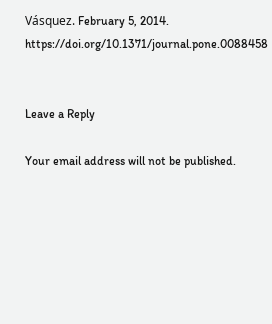Vásquez. February 5, 2014. https://doi.org/10.1371/journal.pone.0088458


Leave a Reply

Your email address will not be published.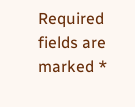Required fields are marked *